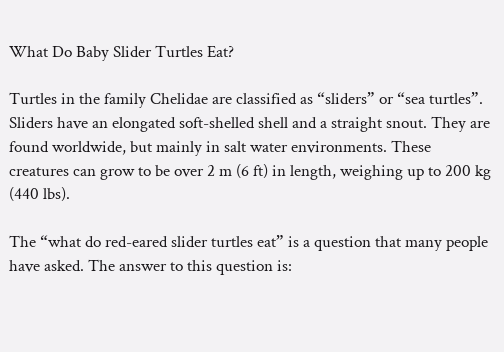What Do Baby Slider Turtles Eat?

Turtles in the family Chelidae are classified as “sliders” or “sea turtles”. Sliders have an elongated soft-shelled shell and a straight snout. They are found worldwide, but mainly in salt water environments. These creatures can grow to be over 2 m (6 ft) in length, weighing up to 200 kg (440 lbs).

The “what do red-eared slider turtles eat” is a question that many people have asked. The answer to this question is: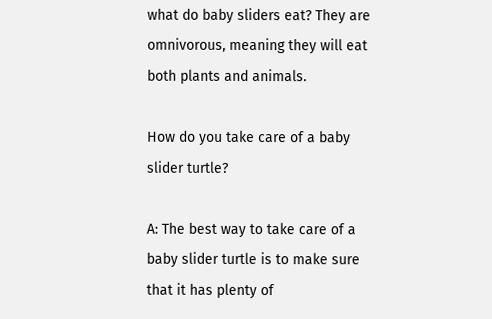what do baby sliders eat? They are omnivorous, meaning they will eat both plants and animals.

How do you take care of a baby slider turtle?

A: The best way to take care of a baby slider turtle is to make sure that it has plenty of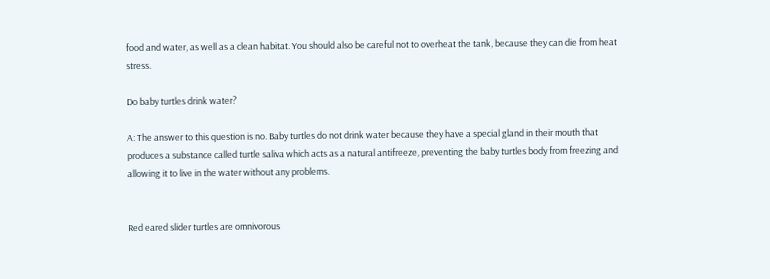food and water, as well as a clean habitat. You should also be careful not to overheat the tank, because they can die from heat stress.

Do baby turtles drink water?

A: The answer to this question is no. Baby turtles do not drink water because they have a special gland in their mouth that produces a substance called turtle saliva which acts as a natural antifreeze, preventing the baby turtles body from freezing and allowing it to live in the water without any problems.


Red eared slider turtles are omnivorous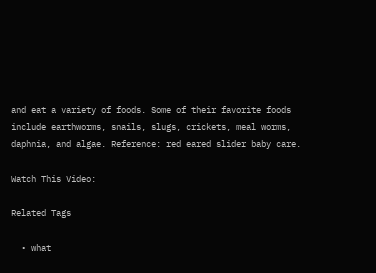and eat a variety of foods. Some of their favorite foods include earthworms, snails, slugs, crickets, meal worms, daphnia, and algae. Reference: red eared slider baby care.

Watch This Video:

Related Tags

  • what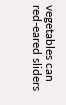vegetables can red-eared sliders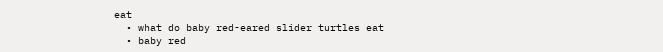eat
  • what do baby red-eared slider turtles eat
  • baby red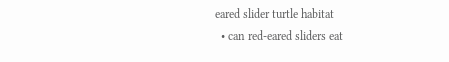eared slider turtle habitat
  • can red-eared sliders eat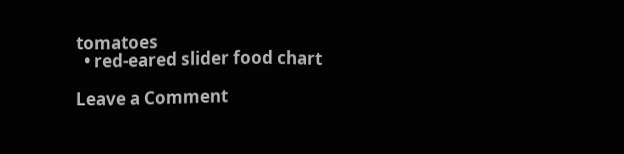tomatoes
  • red-eared slider food chart

Leave a Comment